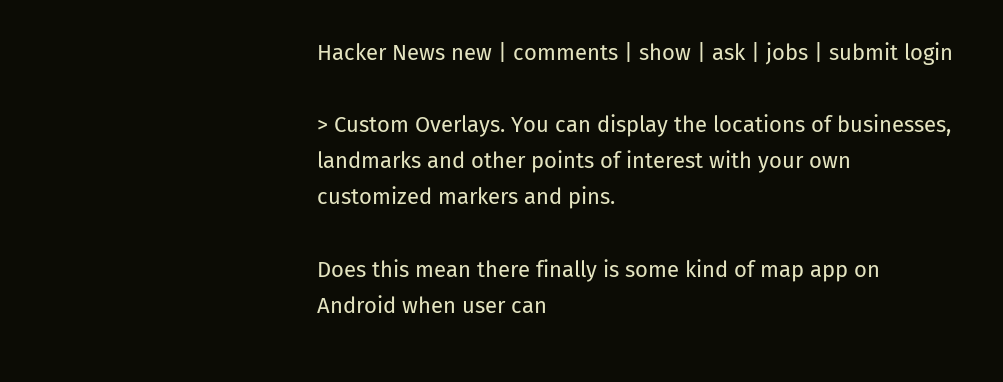Hacker News new | comments | show | ask | jobs | submit login

> Custom Overlays. You can display the locations of businesses, landmarks and other points of interest with your own customized markers and pins.

Does this mean there finally is some kind of map app on Android when user can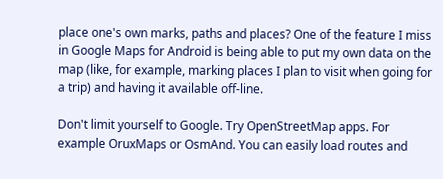place one's own marks, paths and places? One of the feature I miss in Google Maps for Android is being able to put my own data on the map (like, for example, marking places I plan to visit when going for a trip) and having it available off-line.

Don't limit yourself to Google. Try OpenStreetMap apps. For example OruxMaps or OsmAnd. You can easily load routes and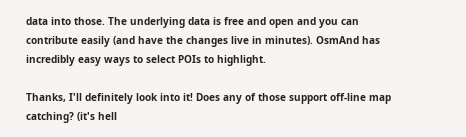data into those. The underlying data is free and open and you can contribute easily (and have the changes live in minutes). OsmAnd has incredibly easy ways to select POIs to highlight.

Thanks, I'll definitely look into it! Does any of those support off-line map catching? (it's hell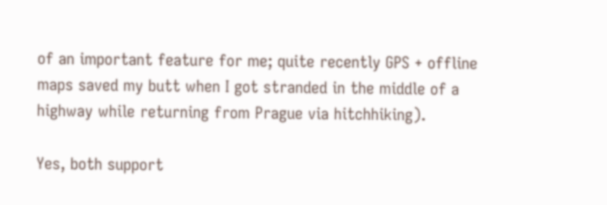of an important feature for me; quite recently GPS + offline maps saved my butt when I got stranded in the middle of a highway while returning from Prague via hitchhiking).

Yes, both support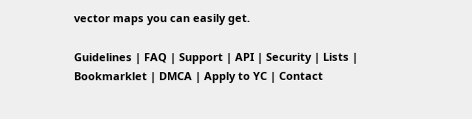vector maps you can easily get.

Guidelines | FAQ | Support | API | Security | Lists | Bookmarklet | DMCA | Apply to YC | Contact